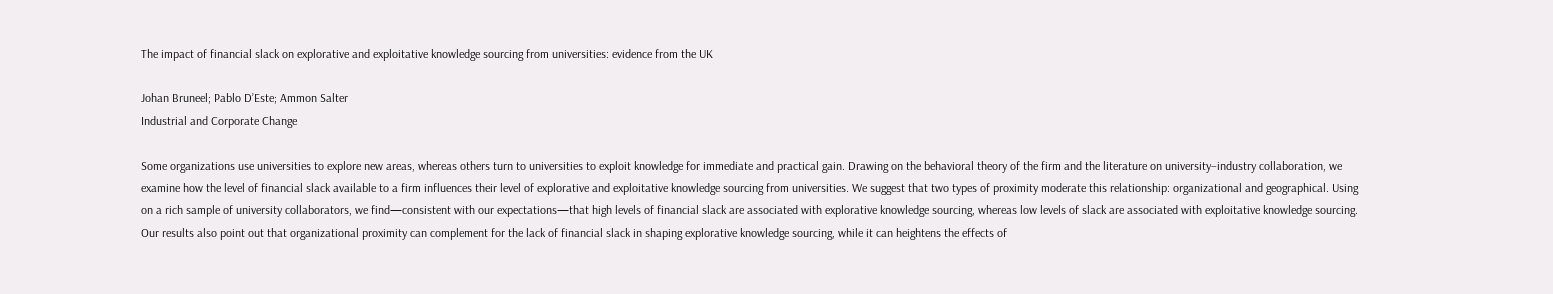The impact of financial slack on explorative and exploitative knowledge sourcing from universities: evidence from the UK

Johan Bruneel; Pablo D’Este; Ammon Salter
Industrial and Corporate Change

Some organizations use universities to explore new areas, whereas others turn to universities to exploit knowledge for immediate and practical gain. Drawing on the behavioral theory of the firm and the literature on university–industry collaboration, we examine how the level of financial slack available to a firm influences their level of explorative and exploitative knowledge sourcing from universities. We suggest that two types of proximity moderate this relationship: organizational and geographical. Using on a rich sample of university collaborators, we find—consistent with our expectations—that high levels of financial slack are associated with explorative knowledge sourcing, whereas low levels of slack are associated with exploitative knowledge sourcing. Our results also point out that organizational proximity can complement for the lack of financial slack in shaping explorative knowledge sourcing, while it can heightens the effects of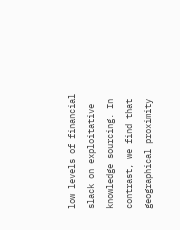low levels of financial slack on exploitative knowledge sourcing. In contrast, we find that geographical proximity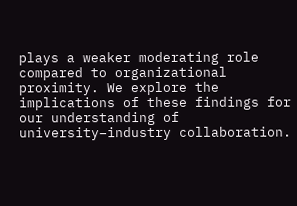plays a weaker moderating role compared to organizational proximity. We explore the implications of these findings for our understanding of university–industry collaboration.